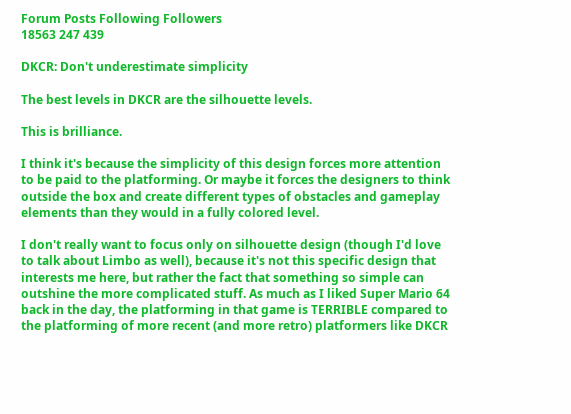Forum Posts Following Followers
18563 247 439

DKCR: Don't underestimate simplicity

The best levels in DKCR are the silhouette levels.

This is brilliance.

I think it's because the simplicity of this design forces more attention to be paid to the platforming. Or maybe it forces the designers to think outside the box and create different types of obstacles and gameplay elements than they would in a fully colored level.

I don't really want to focus only on silhouette design (though I'd love to talk about Limbo as well), because it's not this specific design that interests me here, but rather the fact that something so simple can outshine the more complicated stuff. As much as I liked Super Mario 64 back in the day, the platforming in that game is TERRIBLE compared to the platforming of more recent (and more retro) platformers like DKCR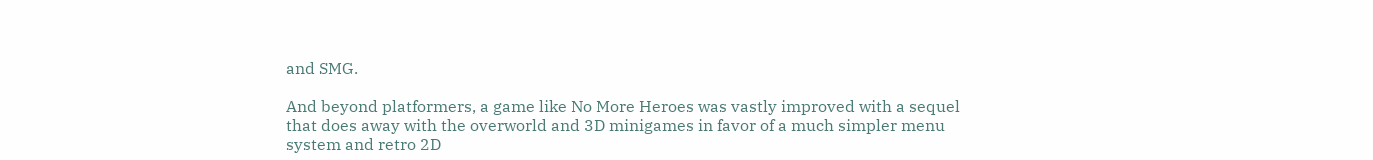and SMG.

And beyond platformers, a game like No More Heroes was vastly improved with a sequel that does away with the overworld and 3D minigames in favor of a much simpler menu system and retro 2D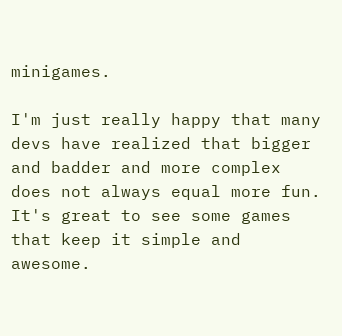minigames.

I'm just really happy that many devs have realized that bigger and badder and more complex does not always equal more fun. It's great to see some games that keep it simple and awesome.